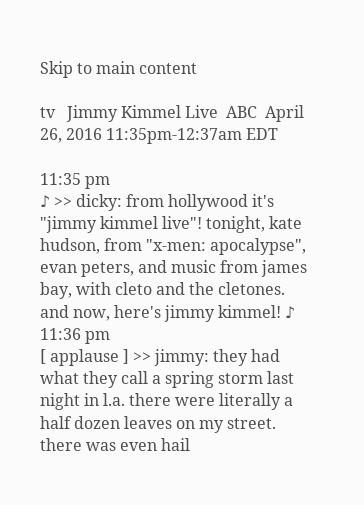Skip to main content

tv   Jimmy Kimmel Live  ABC  April 26, 2016 11:35pm-12:37am EDT

11:35 pm
♪ >> dicky: from hollywood it's "jimmy kimmel live"! tonight, kate hudson, from "x-men: apocalypse", evan peters, and music from james bay, with cleto and the cletones. and now, here's jimmy kimmel! ♪
11:36 pm
[ applause ] >> jimmy: they had what they call a spring storm last night in l.a. there were literally a half dozen leaves on my street. there was even hail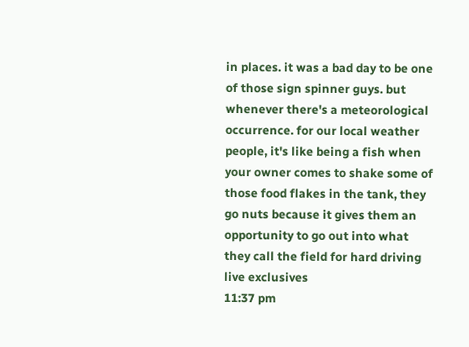in places. it was a bad day to be one of those sign spinner guys. but whenever there's a meteorological occurrence. for our local weather people, it's like being a fish when your owner comes to shake some of those food flakes in the tank, they go nuts because it gives them an opportunity to go out into what they call the field for hard driving live exclusives
11:37 pm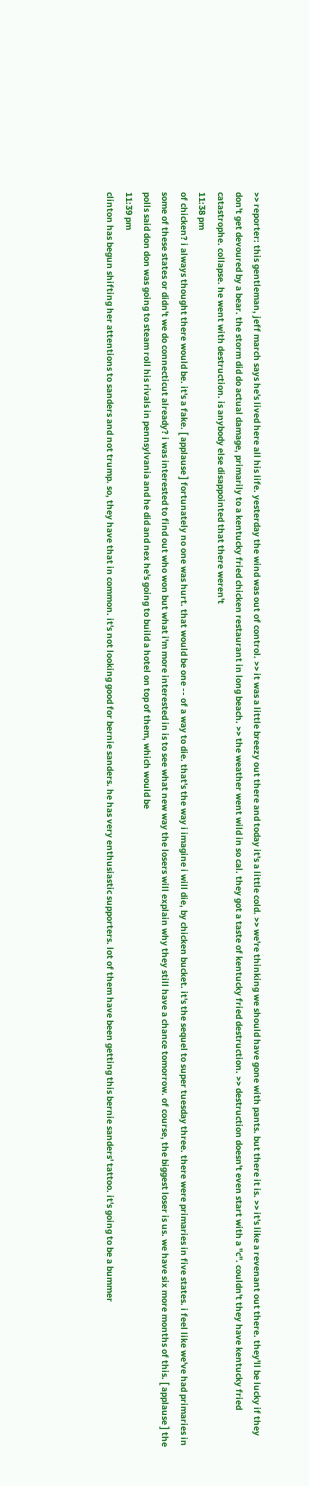>> reporter: this gentleman, jeff march says he's lived here all his life. yesterday the wind was out of control. >> it was a little breezy out there and today it's a little cold. >> we're thinking we should have gone with pants. but there it is. >> it's like a revenant out there. they'll be lucky if they don't get devoured by a bear. the storm did do actual damage, primarily to a kentucky fried chicken restaurant in long beach. >> the weather went wild in so cal. they got a taste of kentucky fried destruction. >> destruction doesn't even start with a "c". couldn't they have kentucky fried catastrophe. collapse. he went with destruction. is anybody else disappointed that there weren't
11:38 pm
of chicken? i always thought there would be. it's a fake. [ applause ] fortunately no one was hurt. that would be one -- of a way to die. that's the way i imagine i will die, by chicken bucket. it's the sequel to super tuesday three. there were primaries in five states. i feel like we've had primaries in some of these states or didn't we do connecticut already? i was interested to find out who won but what i'm more interested in is to see what new way the losers will explain why they still have a chance tomorrow. of course, the biggest loser is us. we have six more months of this. [ applause ] the polls said don don was going to steam roll his rivals in pennsylvania and he did and nex he's going to build a hotel on top of them, which would be
11:39 pm
clinton has begun shifting her attentions to sanders and not trump. so, they have that in common. it's not looking good for bernie sanders. he has very enthusiastic supporters. lot of them have been getting this bernie sanders' tattoo. it's going to be a bummer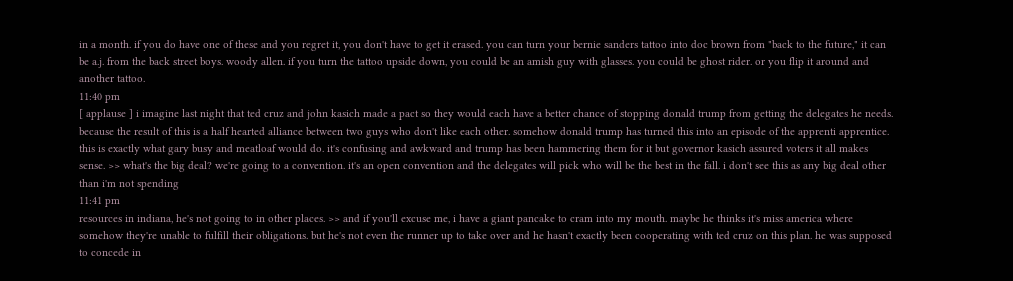in a month. if you do have one of these and you regret it, you don't have to get it erased. you can turn your bernie sanders tattoo into doc brown from "back to the future," it can be a.j. from the back street boys. woody allen. if you turn the tattoo upside down, you could be an amish guy with glasses. you could be ghost rider. or you flip it around and another tattoo.
11:40 pm
[ applause ] i imagine last night that ted cruz and john kasich made a pact so they would each have a better chance of stopping donald trump from getting the delegates he needs. because the result of this is a half hearted alliance between two guys who don't like each other. somehow donald trump has turned this into an episode of the apprenti apprentice. this is exactly what gary busy and meatloaf would do. it's confusing and awkward and trump has been hammering them for it but governor kasich assured voters it all makes sense. >> what's the big deal? we're going to a convention. it's an open convention and the delegates will pick who will be the best in the fall. i don't see this as any big deal other than i'm not spending
11:41 pm
resources in indiana, he's not going to in other places. >> and if you'll excuse me, i have a giant pancake to cram into my mouth. maybe he thinks it's miss america where somehow they're unable to fulfill their obligations. but he's not even the runner up to take over and he hasn't exactly been cooperating with ted cruz on this plan. he was supposed to concede in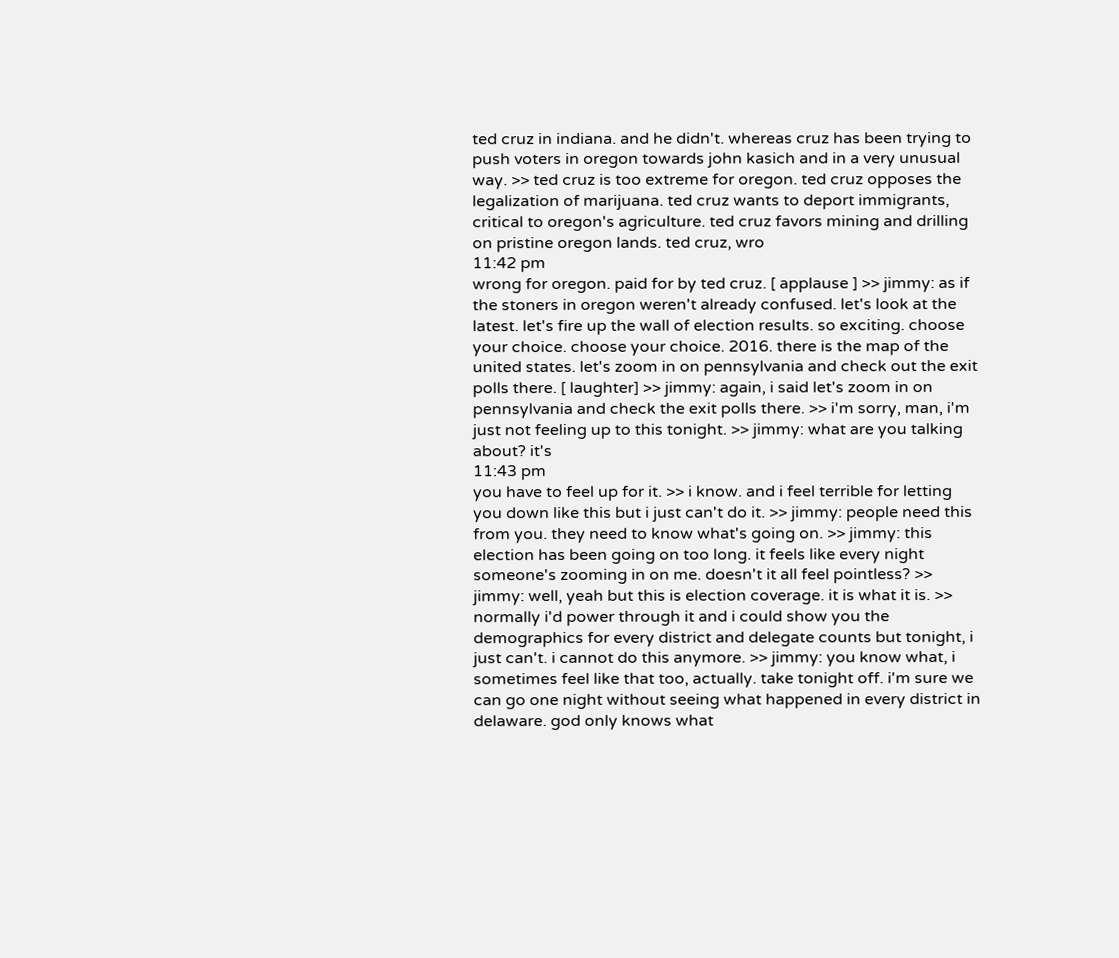ted cruz in indiana. and he didn't. whereas cruz has been trying to push voters in oregon towards john kasich and in a very unusual way. >> ted cruz is too extreme for oregon. ted cruz opposes the legalization of marijuana. ted cruz wants to deport immigrants, critical to oregon's agriculture. ted cruz favors mining and drilling on pristine oregon lands. ted cruz, wro
11:42 pm
wrong for oregon. paid for by ted cruz. [ applause ] >> jimmy: as if the stoners in oregon weren't already confused. let's look at the latest. let's fire up the wall of election results. so exciting. choose your choice. choose your choice. 2016. there is the map of the united states. let's zoom in on pennsylvania and check out the exit polls there. [ laughter] >> jimmy: again, i said let's zoom in on pennsylvania and check the exit polls there. >> i'm sorry, man, i'm just not feeling up to this tonight. >> jimmy: what are you talking about? it's
11:43 pm
you have to feel up for it. >> i know. and i feel terrible for letting you down like this but i just can't do it. >> jimmy: people need this from you. they need to know what's going on. >> jimmy: this election has been going on too long. it feels like every night someone's zooming in on me. doesn't it all feel pointless? >> jimmy: well, yeah but this is election coverage. it is what it is. >> normally i'd power through it and i could show you the demographics for every district and delegate counts but tonight, i just can't. i cannot do this anymore. >> jimmy: you know what, i sometimes feel like that too, actually. take tonight off. i'm sure we can go one night without seeing what happened in every district in delaware. god only knows what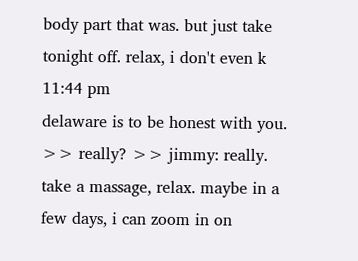body part that was. but just take tonight off. relax, i don't even k
11:44 pm
delaware is to be honest with you. >> really? >> jimmy: really. take a massage, relax. maybe in a few days, i can zoom in on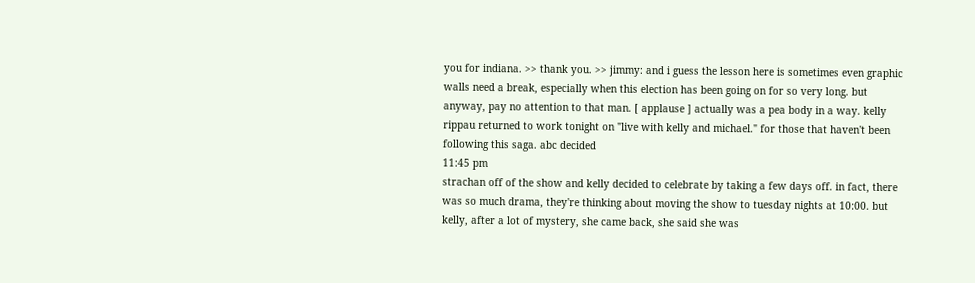you for indiana. >> thank you. >> jimmy: and i guess the lesson here is sometimes even graphic walls need a break, especially when this election has been going on for so very long. but anyway, pay no attention to that man. [ applause ] actually was a pea body in a way. kelly rippau returned to work tonight on "live with kelly and michael." for those that haven't been following this saga. abc decided
11:45 pm
strachan off of the show and kelly decided to celebrate by taking a few days off. in fact, there was so much drama, they're thinking about moving the show to tuesday nights at 10:00. but kelly, after a lot of mystery, she came back, she said she was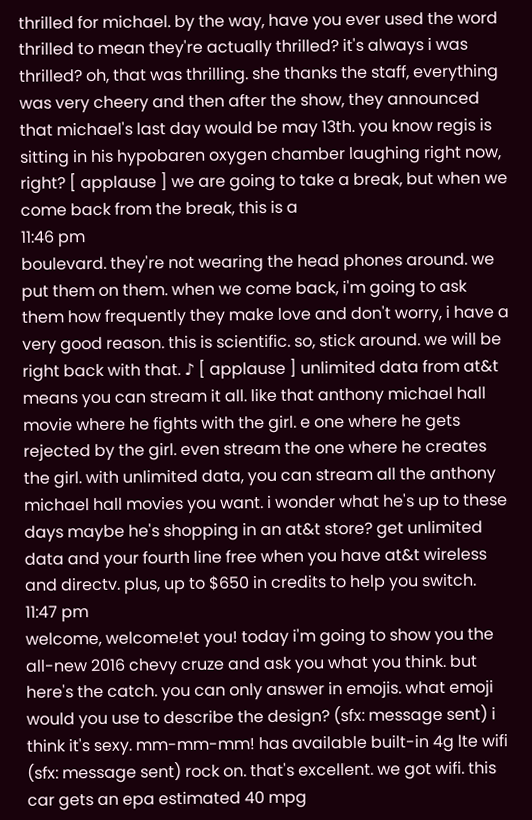thrilled for michael. by the way, have you ever used the word thrilled to mean they're actually thrilled? it's always i was thrilled? oh, that was thrilling. she thanks the staff, everything was very cheery and then after the show, they announced that michael's last day would be may 13th. you know regis is sitting in his hypobaren oxygen chamber laughing right now, right? [ applause ] we are going to take a break, but when we come back from the break, this is a
11:46 pm
boulevard. they're not wearing the head phones around. we put them on them. when we come back, i'm going to ask them how frequently they make love and don't worry, i have a very good reason. this is scientific. so, stick around. we will be right back with that. ♪ [ applause ] unlimited data from at&t means you can stream it all. like that anthony michael hall movie where he fights with the girl. e one where he gets rejected by the girl. even stream the one where he creates the girl. with unlimited data, you can stream all the anthony michael hall movies you want. i wonder what he's up to these days maybe he's shopping in an at&t store? get unlimited data and your fourth line free when you have at&t wireless and directv. plus, up to $650 in credits to help you switch.
11:47 pm
welcome, welcome!et you! today i'm going to show you the all-new 2016 chevy cruze and ask you what you think. but here's the catch. you can only answer in emojis. what emoji would you use to describe the design? (sfx: message sent) i think it's sexy. mm-mm-mm! has available built-in 4g lte wifi (sfx: message sent) rock on. that's excellent. we got wifi. this car gets an epa estimated 40 mpg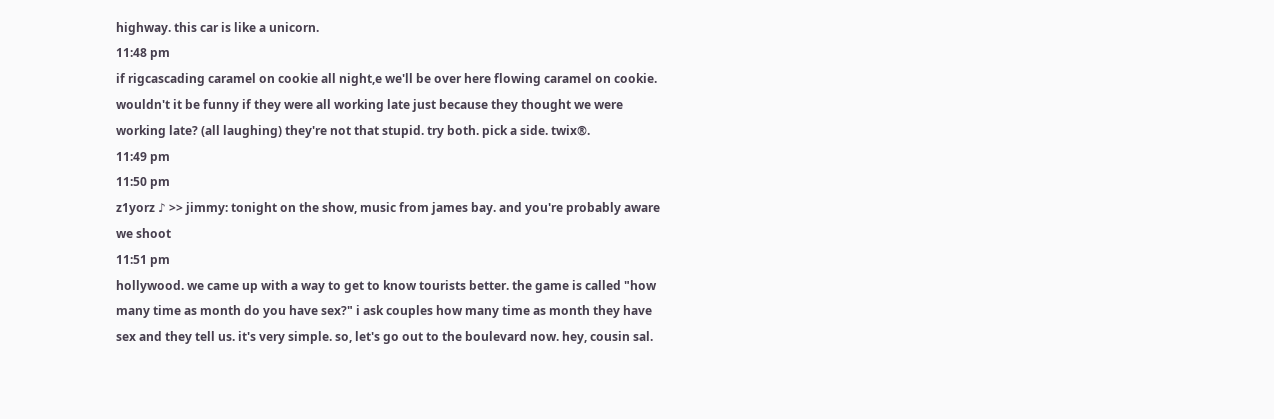highway. this car is like a unicorn.
11:48 pm
if rigcascading caramel on cookie all night,e we'll be over here flowing caramel on cookie. wouldn't it be funny if they were all working late just because they thought we were working late? (all laughing) they're not that stupid. try both. pick a side. twix®.
11:49 pm
11:50 pm
z1yorz ♪ >> jimmy: tonight on the show, music from james bay. and you're probably aware we shoot
11:51 pm
hollywood. we came up with a way to get to know tourists better. the game is called "how many time as month do you have sex?" i ask couples how many time as month they have sex and they tell us. it's very simple. so, let's go out to the boulevard now. hey, cousin sal.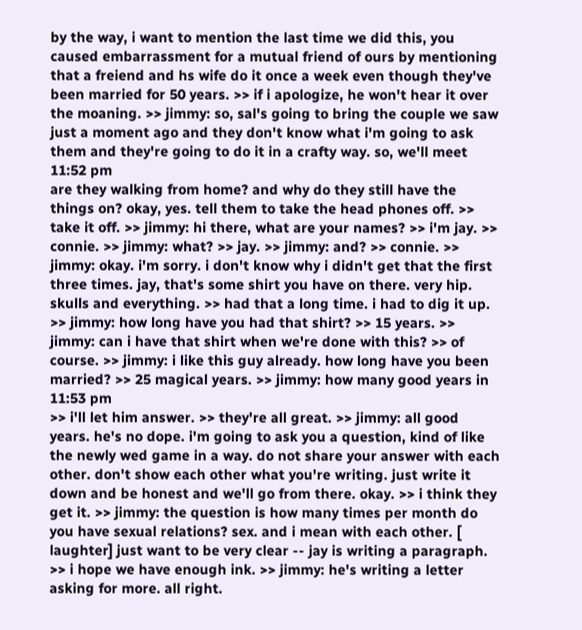by the way, i want to mention the last time we did this, you caused embarrassment for a mutual friend of ours by mentioning that a freiend and hs wife do it once a week even though they've been married for 50 years. >> if i apologize, he won't hear it over the moaning. >> jimmy: so, sal's going to bring the couple we saw just a moment ago and they don't know what i'm going to ask them and they're going to do it in a crafty way. so, we'll meet
11:52 pm
are they walking from home? and why do they still have the things on? okay, yes. tell them to take the head phones off. >> take it off. >> jimmy: hi there, what are your names? >> i'm jay. >> connie. >> jimmy: what? >> jay. >> jimmy: and? >> connie. >> jimmy: okay. i'm sorry. i don't know why i didn't get that the first three times. jay, that's some shirt you have on there. very hip. skulls and everything. >> had that a long time. i had to dig it up. >> jimmy: how long have you had that shirt? >> 15 years. >> jimmy: can i have that shirt when we're done with this? >> of course. >> jimmy: i like this guy already. how long have you been married? >> 25 magical years. >> jimmy: how many good years in
11:53 pm
>> i'll let him answer. >> they're all great. >> jimmy: all good years. he's no dope. i'm going to ask you a question, kind of like the newly wed game in a way. do not share your answer with each other. don't show each other what you're writing. just write it down and be honest and we'll go from there. okay. >> i think they get it. >> jimmy: the question is how many times per month do you have sexual relations? sex. and i mean with each other. [ laughter] just want to be very clear -- jay is writing a paragraph. >> i hope we have enough ink. >> jimmy: he's writing a letter asking for more. all right.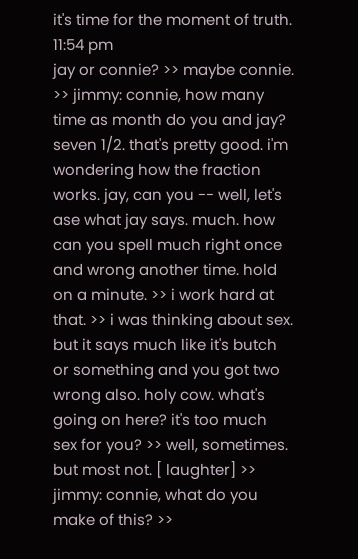it's time for the moment of truth.
11:54 pm
jay or connie? >> maybe connie. >> jimmy: connie, how many time as month do you and jay? seven 1/2. that's pretty good. i'm wondering how the fraction works. jay, can you -- well, let's ase what jay says. much. how can you spell much right once and wrong another time. hold on a minute. >> i work hard at that. >> i was thinking about sex. but it says much like it's butch or something and you got two wrong also. holy cow. what's going on here? it's too much sex for you? >> well, sometimes. but most not. [ laughter] >> jimmy: connie, what do you make of this? >>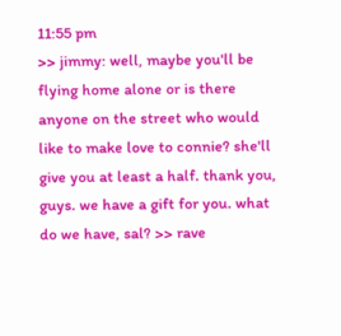11:55 pm
>> jimmy: well, maybe you'll be flying home alone or is there anyone on the street who would like to make love to connie? she'll give you at least a half. thank you, guys. we have a gift for you. what do we have, sal? >> rave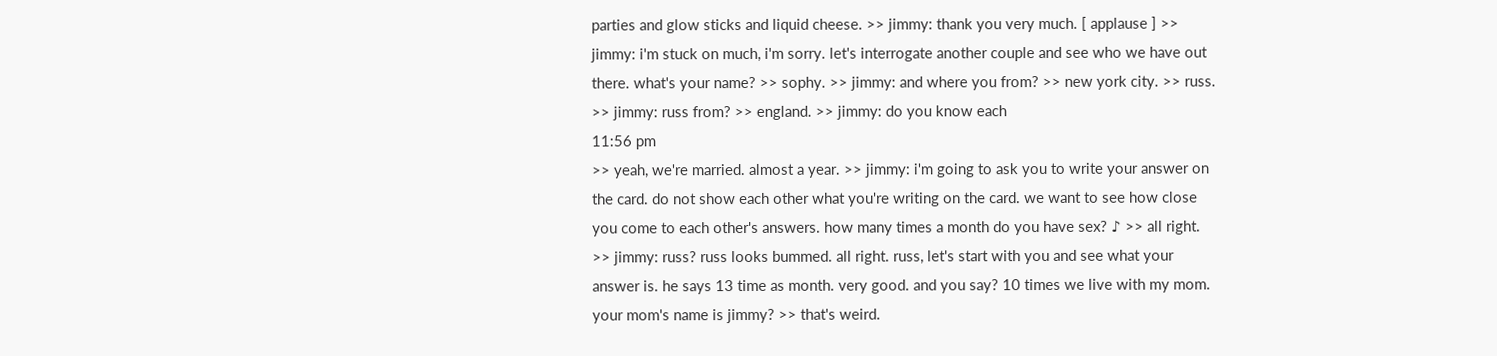parties and glow sticks and liquid cheese. >> jimmy: thank you very much. [ applause ] >> jimmy: i'm stuck on much, i'm sorry. let's interrogate another couple and see who we have out there. what's your name? >> sophy. >> jimmy: and where you from? >> new york city. >> russ. >> jimmy: russ from? >> england. >> jimmy: do you know each
11:56 pm
>> yeah, we're married. almost a year. >> jimmy: i'm going to ask you to write your answer on the card. do not show each other what you're writing on the card. we want to see how close you come to each other's answers. how many times a month do you have sex? ♪ >> all right. >> jimmy: russ? russ looks bummed. all right. russ, let's start with you and see what your answer is. he says 13 time as month. very good. and you say? 10 times we live with my mom. your mom's name is jimmy? >> that's weird.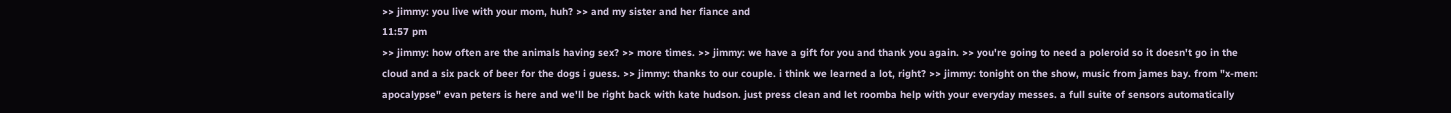>> jimmy: you live with your mom, huh? >> and my sister and her fiance and
11:57 pm
>> jimmy: how often are the animals having sex? >> more times. >> jimmy: we have a gift for you and thank you again. >> you're going to need a poleroid so it doesn't go in the cloud and a six pack of beer for the dogs i guess. >> jimmy: thanks to our couple. i think we learned a lot, right? >> jimmy: tonight on the show, music from james bay. from "x-men: apocalypse" evan peters is here and we'll be right back with kate hudson. just press clean and let roomba help with your everyday messes. a full suite of sensors automatically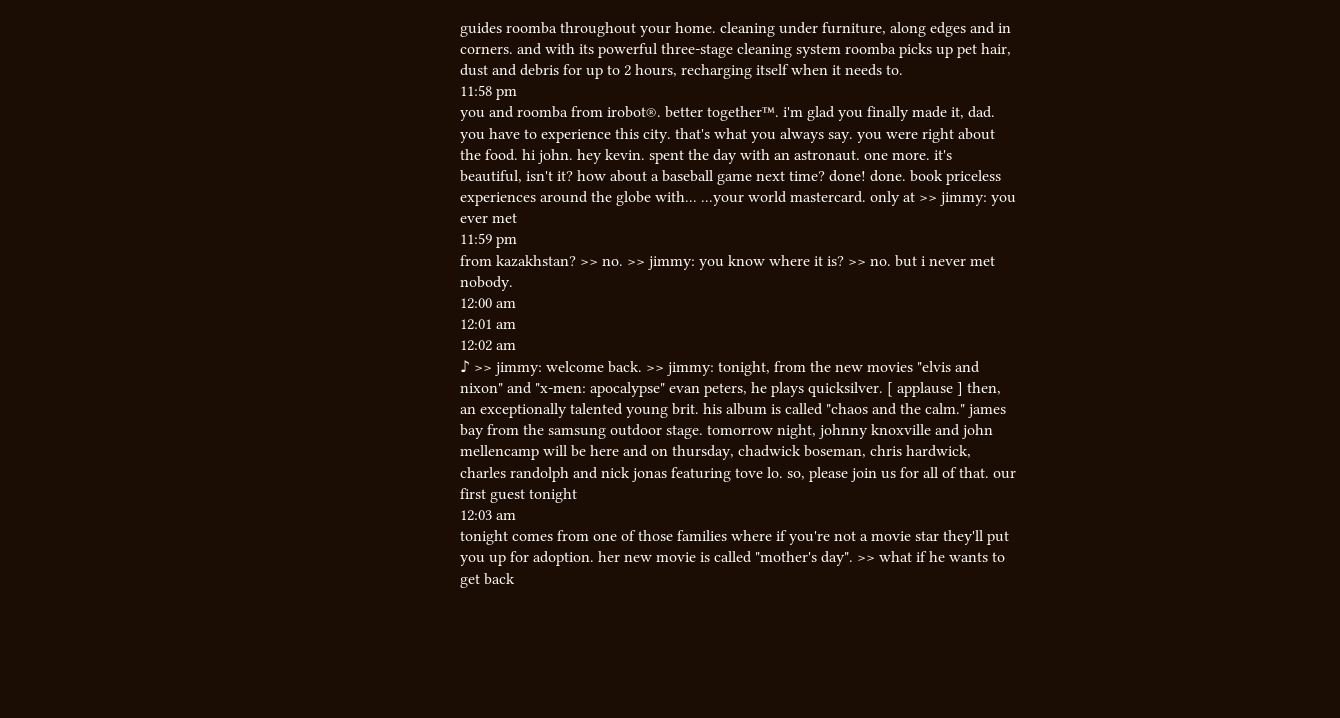guides roomba throughout your home. cleaning under furniture, along edges and in corners. and with its powerful three-stage cleaning system roomba picks up pet hair, dust and debris for up to 2 hours, recharging itself when it needs to.
11:58 pm
you and roomba from irobot®. better together™. i'm glad you finally made it, dad. you have to experience this city. that's what you always say. you were right about the food. hi john. hey kevin. spent the day with an astronaut. one more. it's beautiful, isn't it? how about a baseball game next time? done! done. book priceless experiences around the globe with... ...your world mastercard. only at >> jimmy: you ever met
11:59 pm
from kazakhstan? >> no. >> jimmy: you know where it is? >> no. but i never met nobody.
12:00 am
12:01 am
12:02 am
♪ >> jimmy: welcome back. >> jimmy: tonight, from the new movies "elvis and nixon" and "x-men: apocalypse" evan peters, he plays quicksilver. [ applause ] then, an exceptionally talented young brit. his album is called "chaos and the calm." james bay from the samsung outdoor stage. tomorrow night, johnny knoxville and john mellencamp will be here and on thursday, chadwick boseman, chris hardwick, charles randolph and nick jonas featuring tove lo. so, please join us for all of that. our first guest tonight
12:03 am
tonight comes from one of those families where if you're not a movie star they'll put you up for adoption. her new movie is called "mother's day". >> what if he wants to get back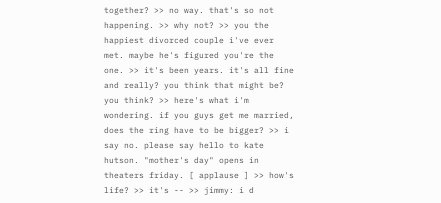together? >> no way. that's so not happening. >> why not? >> you the happiest divorced couple i've ever met. maybe he's figured you're the one. >> it's been years. it's all fine and really? you think that might be? you think? >> here's what i'm wondering. if you guys get me married, does the ring have to be bigger? >> i say no. please say hello to kate hutson. "mother's day" opens in theaters friday. [ applause ] >> how's life? >> it's -- >> jimmy: i d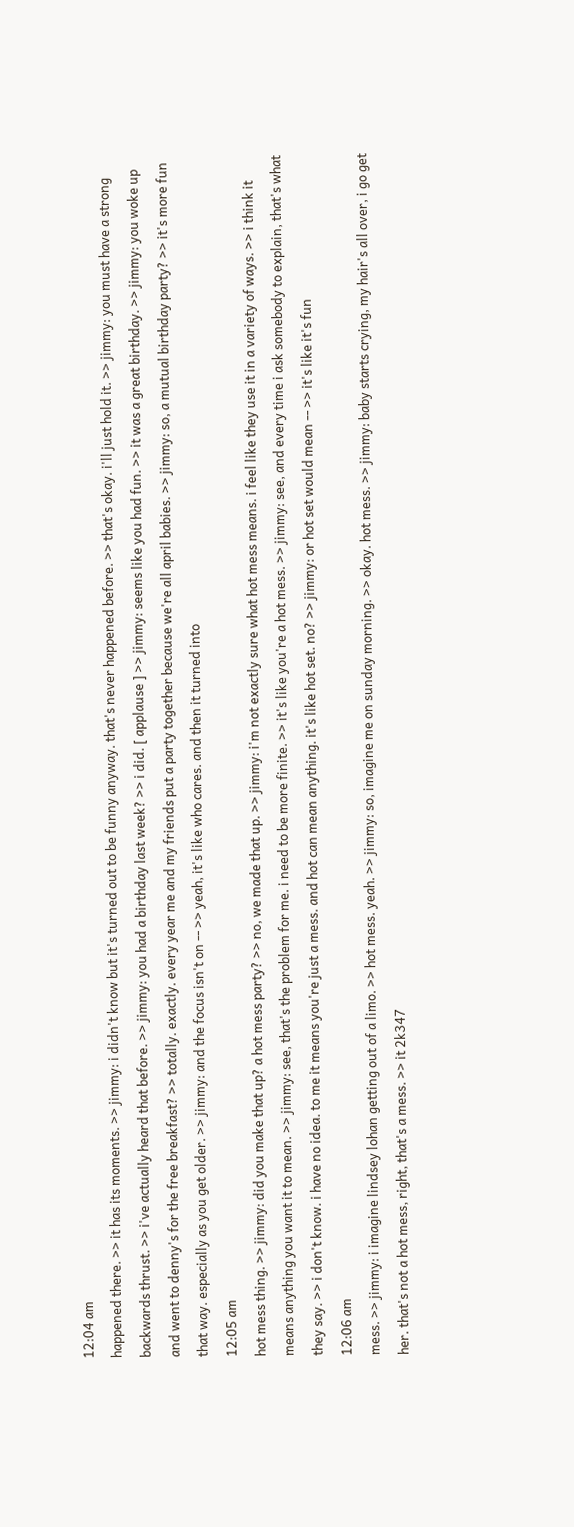12:04 am
happened there. >> it has its moments. >> jimmy: i didn't know but it's turned out to be funny anyway. that's never happened before. >> that's okay. i'll just hold it. >> jimmy: you must have a strong backwards thrust. >> i've actually heard that before. >> jimmy: you had a birthday last week? >> i did. [ applause ] >> jimmy: seems like you had fun. >> it was a great birthday. >> jimmy: you woke up and went to denny's for the free breakfast? >> totally. exactly. every year me and my friends put a party together because we're all april babies. >> jimmy: so, a mutual birthday party? >> it's more fun that way. especially as you get older. >> jimmy: and the focus isn't on -- >> yeah, it's like who cares. and then it turned into
12:05 am
hot mess thing. >> jimmy: did you make that up? a hot mess party? >> no, we made that up. >> jimmy: i'm not exactly sure what hot mess means. i feel like they use it in a variety of ways. >> i think it means anything you want it to mean. >> jimmy: see, that's the problem for me. i need to be more finite. >> it's like you're a hot mess. >> jimmy: see, and every time i ask somebody to explain, that's what they say. >> i don't know. i have no idea. to me it means you're just a mess. and hot can mean anything. it's like hot set. no? >> jimmy: or hot set would mean -- >> it's like it's fun
12:06 am
mess. >> jimmy: i imagine lindsey lohan getting out of a limo. >> hot mess. yeah. >> jimmy: so, imagine me on sunday morning. >> okay. hot mess. >> jimmy: baby starts crying, my hair's all over, i go get her. that's not a hot mess, right, that's a mess. >> it 2k347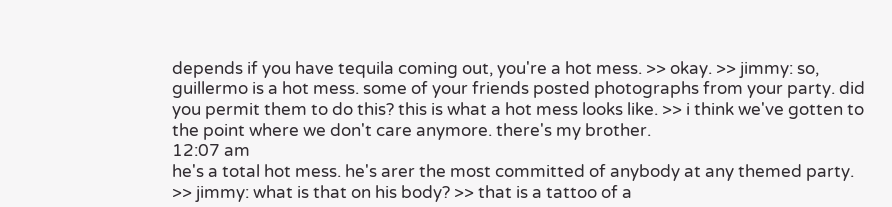depends if you have tequila coming out, you're a hot mess. >> okay. >> jimmy: so, guillermo is a hot mess. some of your friends posted photographs from your party. did you permit them to do this? this is what a hot mess looks like. >> i think we've gotten to the point where we don't care anymore. there's my brother.
12:07 am
he's a total hot mess. he's arer the most committed of anybody at any themed party. >> jimmy: what is that on his body? >> that is a tattoo of a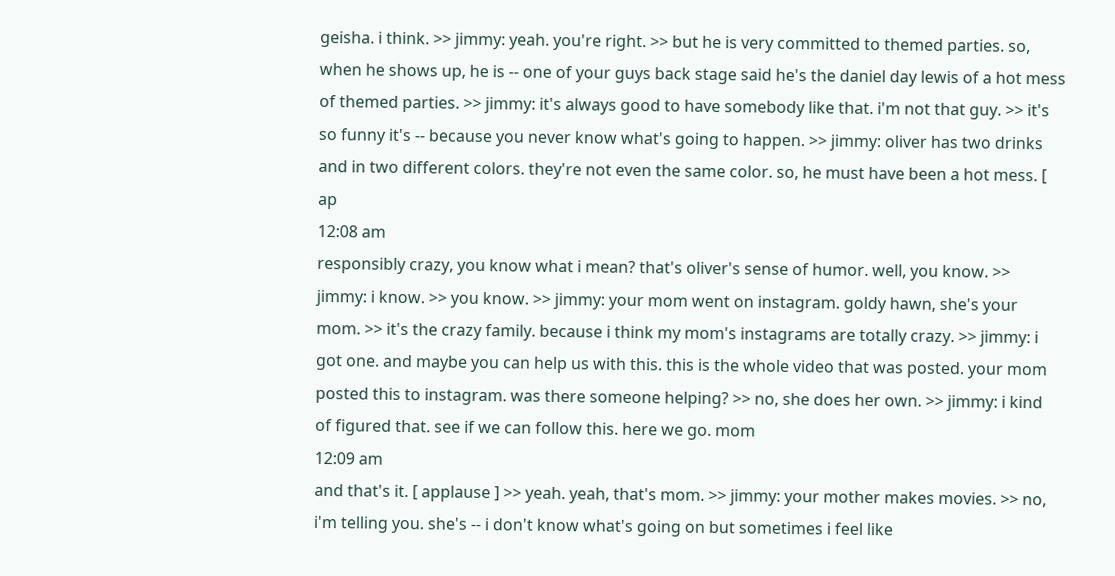geisha. i think. >> jimmy: yeah. you're right. >> but he is very committed to themed parties. so, when he shows up, he is -- one of your guys back stage said he's the daniel day lewis of a hot mess of themed parties. >> jimmy: it's always good to have somebody like that. i'm not that guy. >> it's so funny it's -- because you never know what's going to happen. >> jimmy: oliver has two drinks and in two different colors. they're not even the same color. so, he must have been a hot mess. [ ap
12:08 am
responsibly crazy, you know what i mean? that's oliver's sense of humor. well, you know. >> jimmy: i know. >> you know. >> jimmy: your mom went on instagram. goldy hawn, she's your mom. >> it's the crazy family. because i think my mom's instagrams are totally crazy. >> jimmy: i got one. and maybe you can help us with this. this is the whole video that was posted. your mom posted this to instagram. was there someone helping? >> no, she does her own. >> jimmy: i kind of figured that. see if we can follow this. here we go. mom
12:09 am
and that's it. [ applause ] >> yeah. yeah, that's mom. >> jimmy: your mother makes movies. >> no, i'm telling you. she's -- i don't know what's going on but sometimes i feel like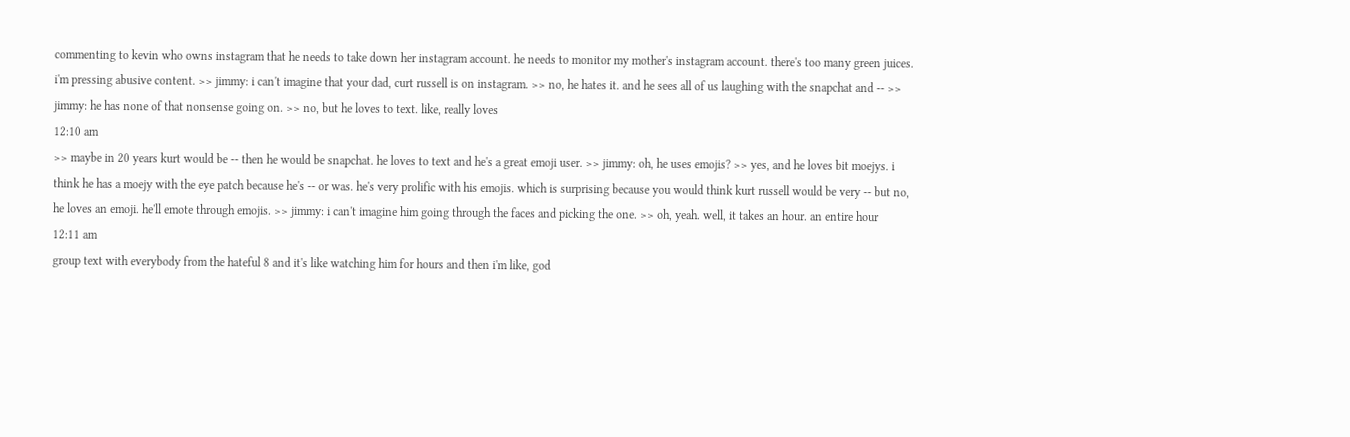commenting to kevin who owns instagram that he needs to take down her instagram account. he needs to monitor my mother's instagram account. there's too many green juices. i'm pressing abusive content. >> jimmy: i can't imagine that your dad, curt russell is on instagram. >> no, he hates it. and he sees all of us laughing with the snapchat and -- >> jimmy: he has none of that nonsense going on. >> no, but he loves to text. like, really loves
12:10 am
>> maybe in 20 years kurt would be -- then he would be snapchat. he loves to text and he's a great emoji user. >> jimmy: oh, he uses emojis? >> yes, and he loves bit moejys. i think he has a moejy with the eye patch because he's -- or was. he's very prolific with his emojis. which is surprising because you would think kurt russell would be very -- but no, he loves an emoji. he'll emote through emojis. >> jimmy: i can't imagine him going through the faces and picking the one. >> oh, yeah. well, it takes an hour. an entire hour
12:11 am
group text with everybody from the hateful 8 and it's like watching him for hours and then i'm like, god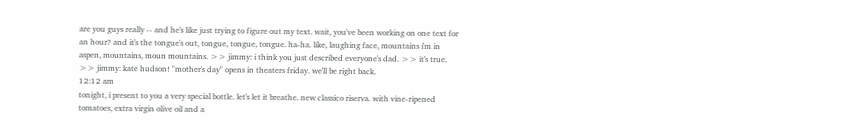are you guys really -- and he's like just trying to figure out my text. wait, you've been working on one text for an hour? and it's the tongue's out, tongue, tongue, tongue. ha-ha. like, laughing face, mountains i'm in aspen, mountains, moun mountains. >> jimmy: i think you just described everyone's dad. >> it's true. >> jimmy: kate hudson! "mother's day" opens in theaters friday. we'll be right back.
12:12 am
tonight, i present to you a very special bottle. let's let it breathe. new classico riserva. with vine-ripened tomatoes, extra virgin olive oil and a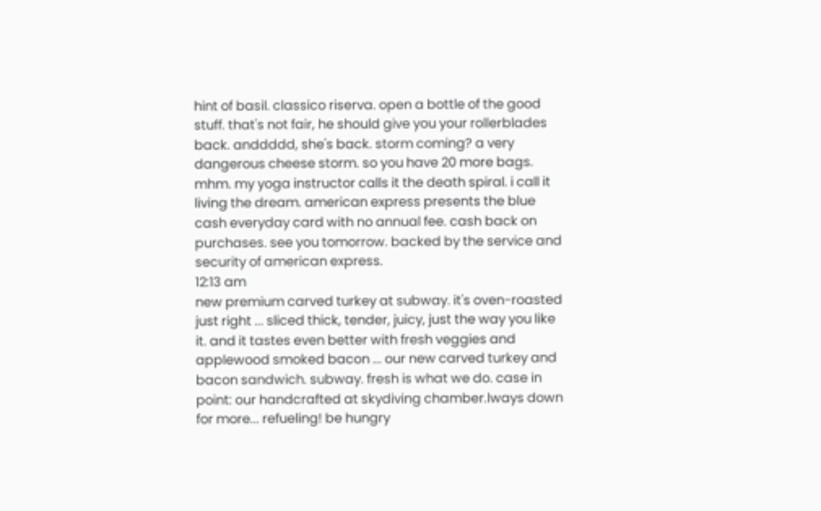hint of basil. classico riserva. open a bottle of the good stuff. that's not fair, he should give you your rollerblades back. anddddd, she's back. storm coming? a very dangerous cheese storm. so you have 20 more bags. mhm. my yoga instructor calls it the death spiral. i call it living the dream. american express presents the blue cash everyday card with no annual fee. cash back on purchases. see you tomorrow. backed by the service and security of american express.
12:13 am
new premium carved turkey at subway. it's oven-roasted just right ... sliced thick, tender, juicy, just the way you like it. and it tastes even better with fresh veggies and applewood smoked bacon ... our new carved turkey and bacon sandwich. subway. fresh is what we do. case in point: our handcrafted at skydiving chamber.lways down for more... refueling! be hungry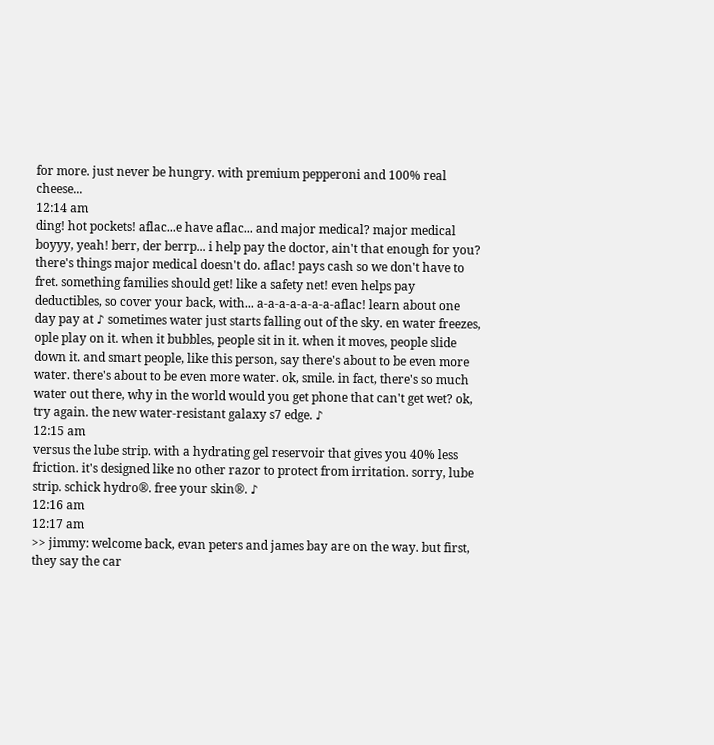for more. just never be hungry. with premium pepperoni and 100% real cheese...
12:14 am
ding! hot pockets! aflac...e have aflac... and major medical? major medical boyyy, yeah! berr, der berrp... i help pay the doctor, ain't that enough for you? there's things major medical doesn't do. aflac! pays cash so we don't have to fret. something families should get! like a safety net! even helps pay deductibles, so cover your back, with... a-a-a-a-a-a-a-aflac! learn about one day pay at ♪ sometimes water just starts falling out of the sky. en water freezes, ople play on it. when it bubbles, people sit in it. when it moves, people slide down it. and smart people, like this person, say there's about to be even more water. there's about to be even more water. ok, smile. in fact, there's so much water out there, why in the world would you get phone that can't get wet? ok, try again. the new water-resistant galaxy s7 edge. ♪
12:15 am
versus the lube strip. with a hydrating gel reservoir that gives you 40% less friction. it's designed like no other razor to protect from irritation. sorry, lube strip. schick hydro®. free your skin®. ♪
12:16 am
12:17 am
>> jimmy: welcome back, evan peters and james bay are on the way. but first, they say the car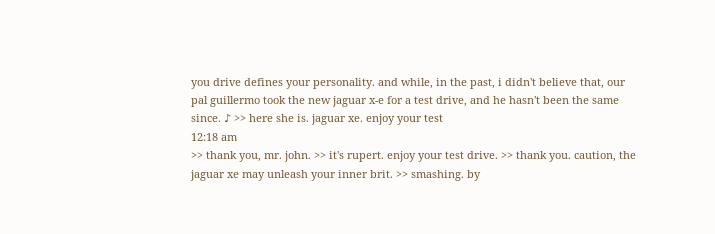you drive defines your personality. and while, in the past, i didn't believe that, our pal guillermo took the new jaguar x-e for a test drive, and he hasn't been the same since. ♪ >> here she is. jaguar xe. enjoy your test
12:18 am
>> thank you, mr. john. >> it's rupert. enjoy your test drive. >> thank you. caution, the jaguar xe may unleash your inner brit. >> smashing. by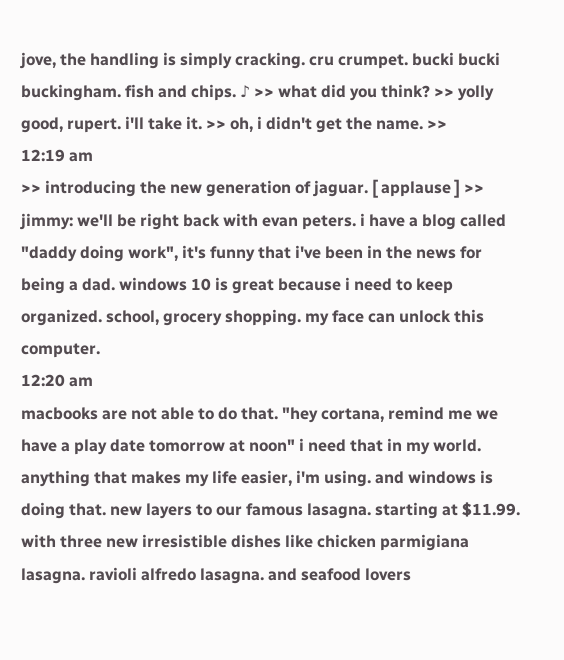jove, the handling is simply cracking. cru crumpet. bucki bucki buckingham. fish and chips. ♪ >> what did you think? >> yolly good, rupert. i'll take it. >> oh, i didn't get the name. >>
12:19 am
>> introducing the new generation of jaguar. [ applause ] >> jimmy: we'll be right back with evan peters. i have a blog called "daddy doing work", it's funny that i've been in the news for being a dad. windows 10 is great because i need to keep organized. school, grocery shopping. my face can unlock this computer.
12:20 am
macbooks are not able to do that. "hey cortana, remind me we have a play date tomorrow at noon" i need that in my world. anything that makes my life easier, i'm using. and windows is doing that. new layers to our famous lasagna. starting at $11.99. with three new irresistible dishes like chicken parmigiana lasagna. ravioli alfredo lasagna. and seafood lovers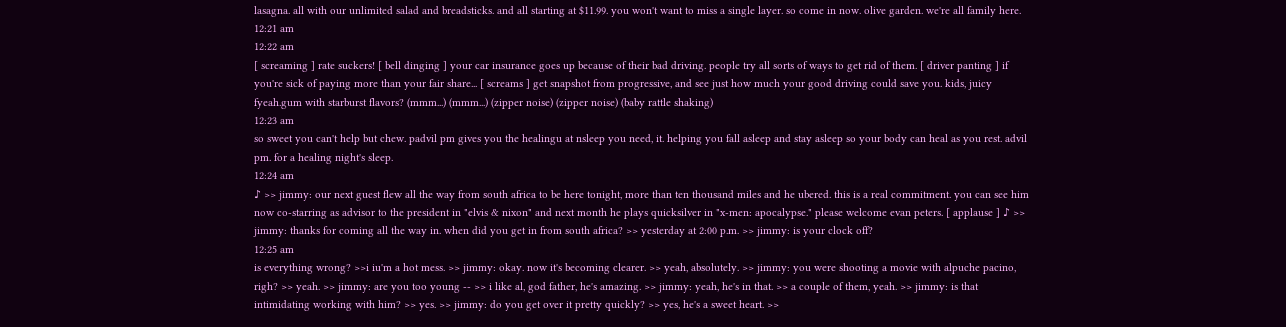lasagna. all with our unlimited salad and breadsticks. and all starting at $11.99. you won't want to miss a single layer. so come in now. olive garden. we're all family here.
12:21 am
12:22 am
[ screaming ] rate suckers! [ bell dinging ] your car insurance goes up because of their bad driving. people try all sorts of ways to get rid of them. [ driver panting ] if you're sick of paying more than your fair share... [ screams ] get snapshot from progressive, and see just how much your good driving could save you. kids, juicy fyeah.gum with starburst flavors? (mmm...) (mmm...) (zipper noise) (zipper noise) (baby rattle shaking)
12:23 am
so sweet you can't help but chew. padvil pm gives you the healingu at nsleep you need, it. helping you fall asleep and stay asleep so your body can heal as you rest. advil pm. for a healing night's sleep.
12:24 am
♪ >> jimmy: our next guest flew all the way from south africa to be here tonight, more than ten thousand miles and he ubered. this is a real commitment. you can see him now co-starring as advisor to the president in "elvis & nixon" and next month he plays quicksilver in "x-men: apocalypse." please welcome evan peters. [ applause ] ♪ >> jimmy: thanks for coming all the way in. when did you get in from south africa? >> yesterday at 2:00 p.m. >> jimmy: is your clock off?
12:25 am
is everything wrong? >>i iu'm a hot mess. >> jimmy: okay. now it's becoming clearer. >> yeah, absolutely. >> jimmy: you were shooting a movie with alpuche pacino, righ? >> yeah. >> jimmy: are you too young -- >> i like al, god father, he's amazing. >> jimmy: yeah, he's in that. >> a couple of them, yeah. >> jimmy: is that intimidating working with him? >> yes. >> jimmy: do you get over it pretty quickly? >> yes, he's a sweet heart. >>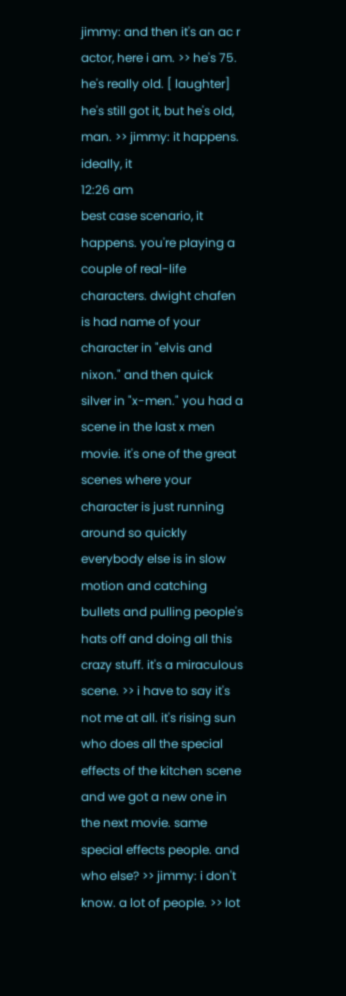jimmy: and then it's an ac r actor, here i am. >> he's 75. he's really old. [ laughter] he's still got it, but he's old, man. >> jimmy: it happens. ideally, it
12:26 am
best case scenario, it happens. you're playing a couple of real-life characters. dwight chafen is had name of your character in "elvis and nixon." and then quick silver in "x-men." you had a scene in the last x men movie. it's one of the great scenes where your character is just running around so quickly everybody else is in slow motion and catching bullets and pulling people's hats off and doing all this crazy stuff. it's a miraculous scene. >> i have to say it's not me at all. it's rising sun who does all the special effects of the kitchen scene and we got a new one in the next movie. same special effects people. and who else? >> jimmy: i don't know. a lot of people. >> lot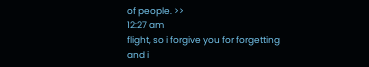of people. >>
12:27 am
flight, so i forgive you for forgetting and i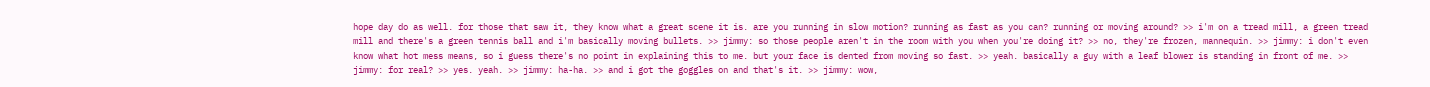hope day do as well. for those that saw it, they know what a great scene it is. are you running in slow motion? running as fast as you can? running or moving around? >> i'm on a tread mill, a green tread mill and there's a green tennis ball and i'm basically moving bullets. >> jimmy: so those people aren't in the room with you when you're doing it? >> no, they're frozen, mannequin. >> jimmy: i don't even know what hot mess means, so i guess there's no point in explaining this to me. but your face is dented from moving so fast. >> yeah. basically a guy with a leaf blower is standing in front of me. >> jimmy: for real? >> yes. yeah. >> jimmy: ha-ha. >> and i got the goggles on and that's it. >> jimmy: wow,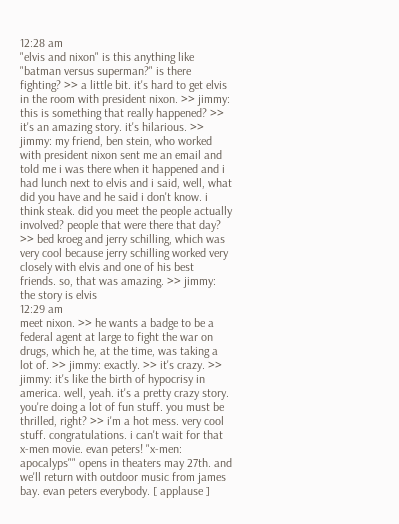12:28 am
"elvis and nixon" is this anything like "batman versus superman?" is there fighting? >> a little bit. it's hard to get elvis in the room with president nixon. >> jimmy: this is something that really happened? >> it's an amazing story. it's hilarious. >> jimmy: my friend, ben stein, who worked with president nixon sent me an email and told me i was there when it happened and i had lunch next to elvis and i said, well, what did you have and he said i don't know. i think steak. did you meet the people actually involved? people that were there that day? >> bed kroeg and jerry schilling, which was very cool because jerry schilling worked very closely with elvis and one of his best friends. so, that was amazing. >> jimmy: the story is elvis
12:29 am
meet nixon. >> he wants a badge to be a federal agent at large to fight the war on drugs, which he, at the time, was taking a lot of. >> jimmy: exactly. >> it's crazy. >> jimmy: it's like the birth of hypocrisy in america. well, yeah. it's a pretty crazy story. you're doing a lot of fun stuff. you must be thrilled, right? >> i'm a hot mess. very cool stuff. congratulations. i can't wait for that x-men movie. evan peters! "x-men: apocalyps"" opens in theaters may 27th. and we'll return with outdoor music from james bay. evan peters everybody. [ applause ]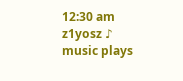12:30 am
z1yosz ♪ music plays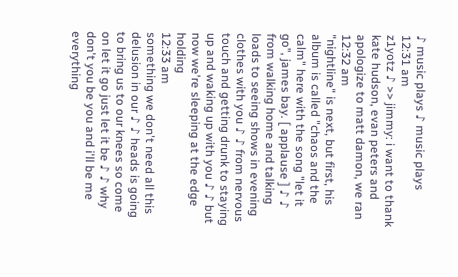♪ music plays ♪ music plays
12:31 am
z1yotz ♪ >> jimmy: i want to thank kate hudson, evan peters and apologize to matt damon, we ran
12:32 am
"nightline" is next, but first, his album is called "chaos and the calm" here with the song "let it go", james bay. [ applause ] ♪ ♪ from walking home and talking loads to seeing shows in evening clothes with you ♪ ♪ from nervous touch and getting drunk to staying up and waking up with you ♪ ♪ but now we're sleeping at the edge holding
12:33 am
something we don't need all this delusion in our ♪ ♪ heads is going to bring us to our knees so come on let it go just let it be ♪ ♪ why don't you be you and i'll be me everything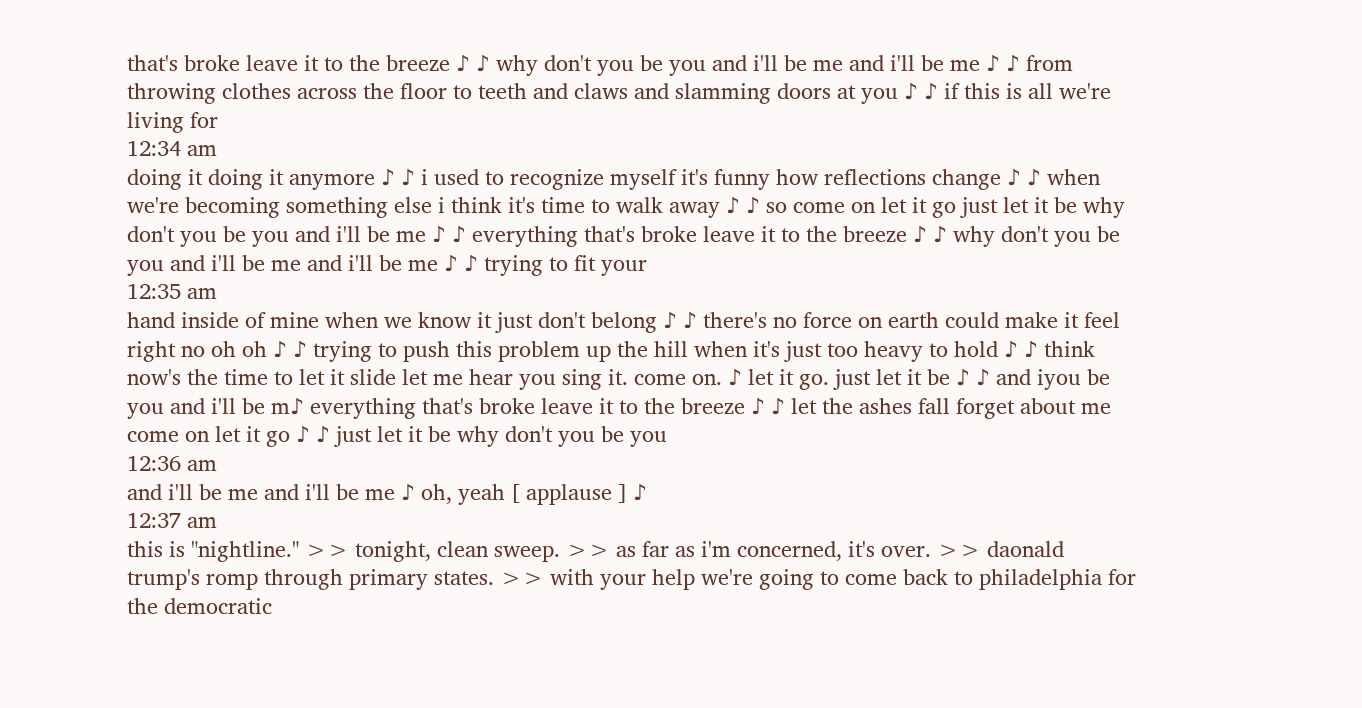that's broke leave it to the breeze ♪ ♪ why don't you be you and i'll be me and i'll be me ♪ ♪ from throwing clothes across the floor to teeth and claws and slamming doors at you ♪ ♪ if this is all we're living for
12:34 am
doing it doing it anymore ♪ ♪ i used to recognize myself it's funny how reflections change ♪ ♪ when we're becoming something else i think it's time to walk away ♪ ♪ so come on let it go just let it be why don't you be you and i'll be me ♪ ♪ everything that's broke leave it to the breeze ♪ ♪ why don't you be you and i'll be me and i'll be me ♪ ♪ trying to fit your
12:35 am
hand inside of mine when we know it just don't belong ♪ ♪ there's no force on earth could make it feel right no oh oh ♪ ♪ trying to push this problem up the hill when it's just too heavy to hold ♪ ♪ think now's the time to let it slide let me hear you sing it. come on. ♪ let it go. just let it be ♪ ♪ and iyou be you and i'll be m♪ everything that's broke leave it to the breeze ♪ ♪ let the ashes fall forget about me come on let it go ♪ ♪ just let it be why don't you be you
12:36 am
and i'll be me and i'll be me ♪ oh, yeah [ applause ] ♪
12:37 am
this is "nightline." >> tonight, clean sweep. >> as far as i'm concerned, it's over. >> daonald trump's romp through primary states. >> with your help we're going to come back to philadelphia for the democratic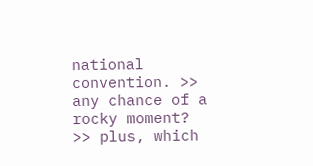national convention. >> any chance of a rocky moment? >> plus, which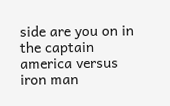side are you on in the captain america versus iron man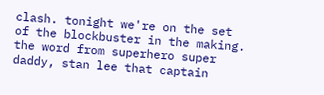clash. tonight we're on the set of the blockbuster in the making. the word from superhero super daddy, stan lee that captain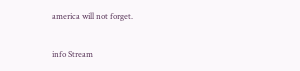america will not forget.


info Stream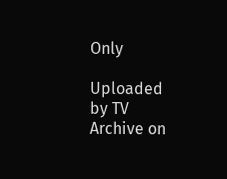Only

Uploaded by TV Archive on